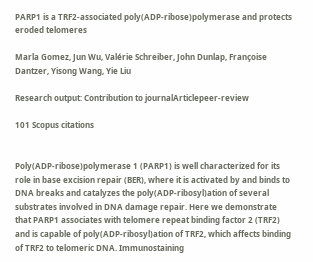PARP1 is a TRF2-associated poly(ADP-ribose)polymerase and protects eroded telomeres

Marla Gomez, Jun Wu, Valérie Schreiber, John Dunlap, Françoise Dantzer, Yisong Wang, Yie Liu

Research output: Contribution to journalArticlepeer-review

101 Scopus citations


Poly(ADP-ribose)polymerase 1 (PARP1) is well characterized for its role in base excision repair (BER), where it is activated by and binds to DNA breaks and catalyzes the poly(ADP-ribosyl)ation of several substrates involved in DNA damage repair. Here we demonstrate that PARP1 associates with telomere repeat binding factor 2 (TRF2) and is capable of poly(ADP-ribosyl)ation of TRF2, which affects binding of TRF2 to telomeric DNA. Immunostaining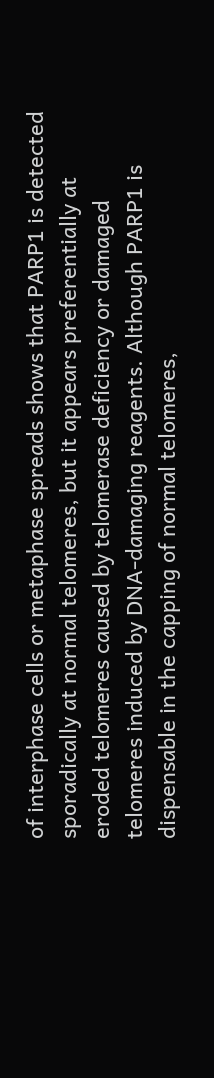of interphase cells or metaphase spreads shows that PARP1 is detected sporadically at normal telomeres, but it appears preferentially at eroded telomeres caused by telomerase deficiency or damaged telomeres induced by DNA-damaging reagents. Although PARP1 is dispensable in the capping of normal telomeres,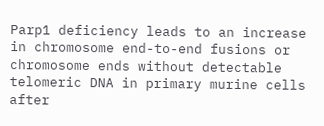Parp1 deficiency leads to an increase in chromosome end-to-end fusions or chromosome ends without detectable telomeric DNA in primary murine cells after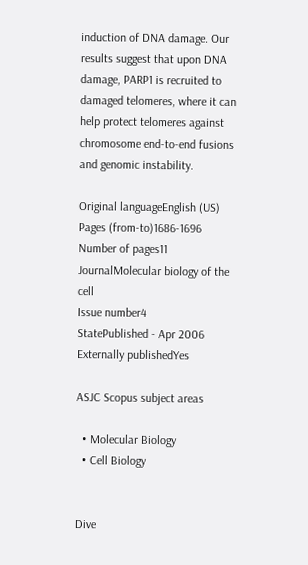induction of DNA damage. Our results suggest that upon DNA damage, PARP1 is recruited to damaged telomeres, where it can help protect telomeres against chromosome end-to-end fusions and genomic instability.

Original languageEnglish (US)
Pages (from-to)1686-1696
Number of pages11
JournalMolecular biology of the cell
Issue number4
StatePublished - Apr 2006
Externally publishedYes

ASJC Scopus subject areas

  • Molecular Biology
  • Cell Biology


Dive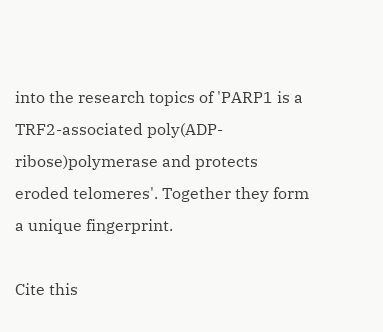into the research topics of 'PARP1 is a TRF2-associated poly(ADP-ribose)polymerase and protects eroded telomeres'. Together they form a unique fingerprint.

Cite this